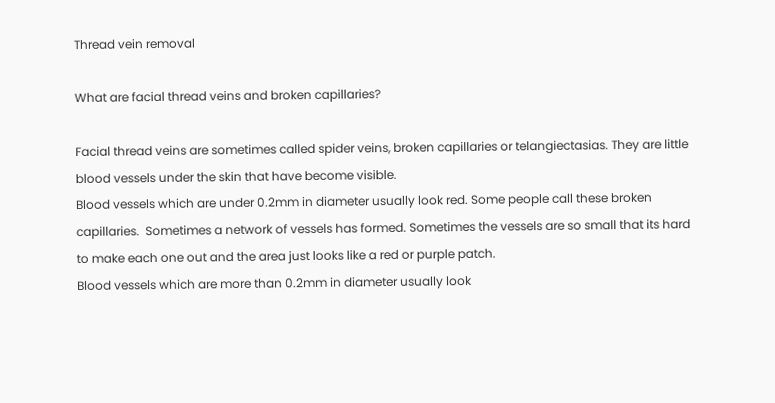Thread vein removal

What are facial thread veins and broken capillaries?

Facial thread veins are sometimes called spider veins, broken capillaries or telangiectasias. They are little blood vessels under the skin that have become visible.
Blood vessels which are under 0.2mm in diameter usually look red. Some people call these broken capillaries.  Sometimes a network of vessels has formed. Sometimes the vessels are so small that its hard to make each one out and the area just looks like a red or purple patch.
Blood vessels which are more than 0.2mm in diameter usually look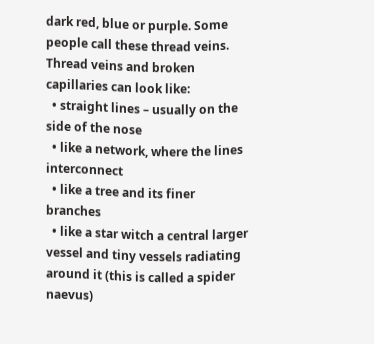dark red, blue or purple. Some people call these thread veins.
Thread veins and broken capillaries can look like:
  • straight lines – usually on the side of the nose
  • like a network, where the lines interconnect
  • like a tree and its finer branches
  • like a star witch a central larger vessel and tiny vessels radiating around it (this is called a spider naevus)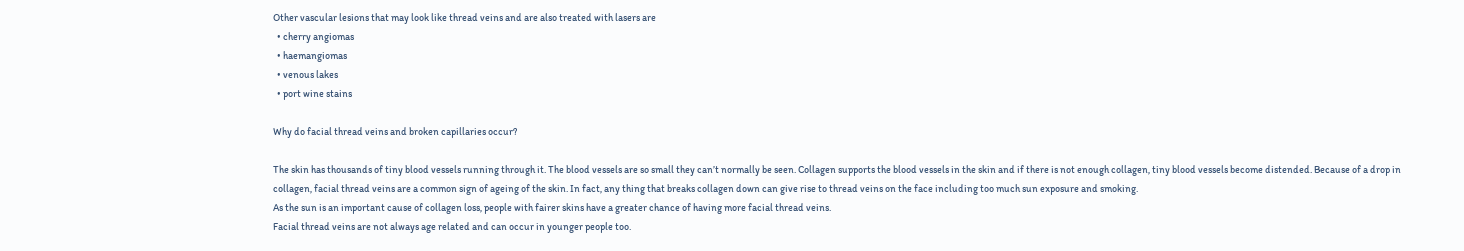Other vascular lesions that may look like thread veins and are also treated with lasers are
  • cherry angiomas
  • haemangiomas
  • venous lakes
  • port wine stains

Why do facial thread veins and broken capillaries occur?

The skin has thousands of tiny blood vessels running through it. The blood vessels are so small they can’t normally be seen. Collagen supports the blood vessels in the skin and if there is not enough collagen, tiny blood vessels become distended. Because of a drop in collagen, facial thread veins are a common sign of ageing of the skin. In fact, any thing that breaks collagen down can give rise to thread veins on the face including too much sun exposure and smoking.
As the sun is an important cause of collagen loss, people with fairer skins have a greater chance of having more facial thread veins.
Facial thread veins are not always age related and can occur in younger people too.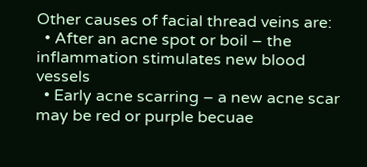Other causes of facial thread veins are:
  • After an acne spot or boil – the inflammation stimulates new blood vessels
  • Early acne scarring – a new acne scar may be red or purple becuae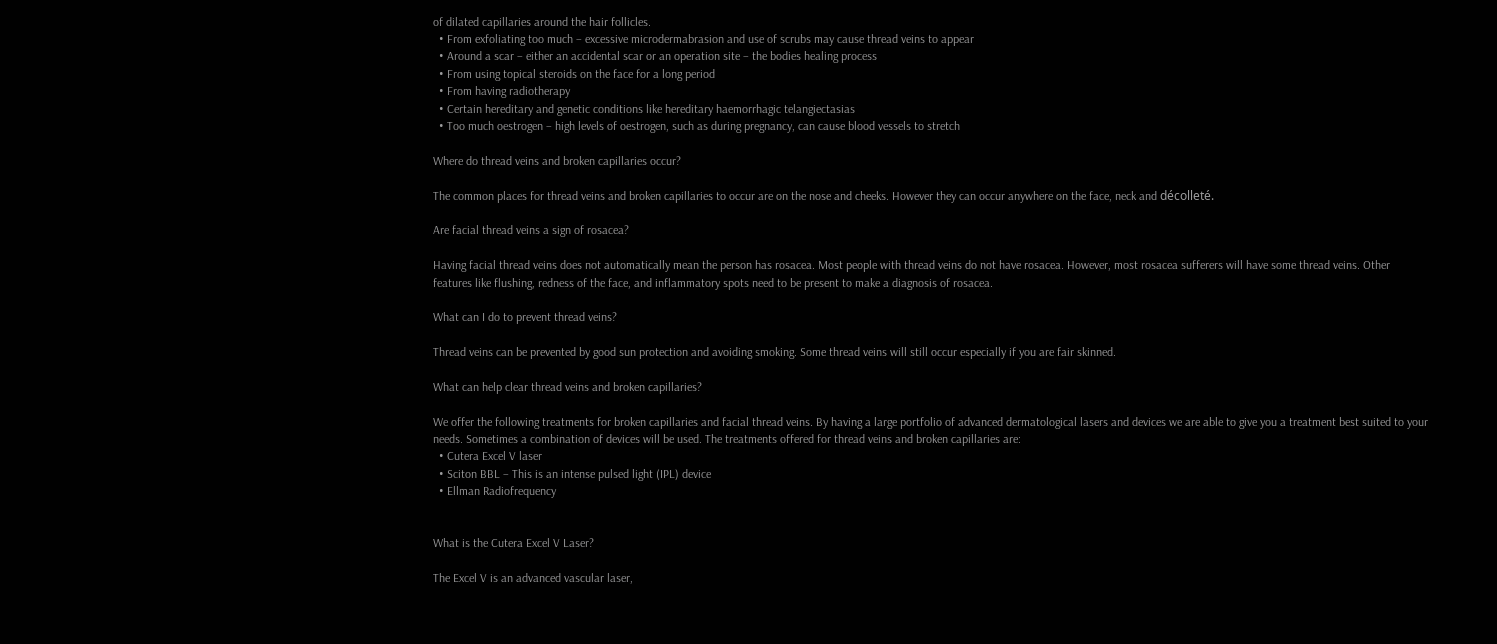of dilated capillaries around the hair follicles.
  • From exfoliating too much – excessive microdermabrasion and use of scrubs may cause thread veins to appear
  • Around a scar – either an accidental scar or an operation site – the bodies healing process
  • From using topical steroids on the face for a long period
  • From having radiotherapy
  • Certain hereditary and genetic conditions like hereditary haemorrhagic telangiectasias
  • Too much oestrogen – high levels of oestrogen, such as during pregnancy, can cause blood vessels to stretch

Where do thread veins and broken capillaries occur?

The common places for thread veins and broken capillaries to occur are on the nose and cheeks. However they can occur anywhere on the face, neck and décolleté.

Are facial thread veins a sign of rosacea?

Having facial thread veins does not automatically mean the person has rosacea. Most people with thread veins do not have rosacea. However, most rosacea sufferers will have some thread veins. Other features like flushing, redness of the face, and inflammatory spots need to be present to make a diagnosis of rosacea.

What can I do to prevent thread veins?

Thread veins can be prevented by good sun protection and avoiding smoking. Some thread veins will still occur especially if you are fair skinned.

What can help clear thread veins and broken capillaries?

We offer the following treatments for broken capillaries and facial thread veins. By having a large portfolio of advanced dermatological lasers and devices we are able to give you a treatment best suited to your needs. Sometimes a combination of devices will be used. The treatments offered for thread veins and broken capillaries are:
  • Cutera Excel V laser
  • Sciton BBL – This is an intense pulsed light (IPL) device
  • Ellman Radiofrequency


What is the Cutera Excel V Laser?

The Excel V is an advanced vascular laser,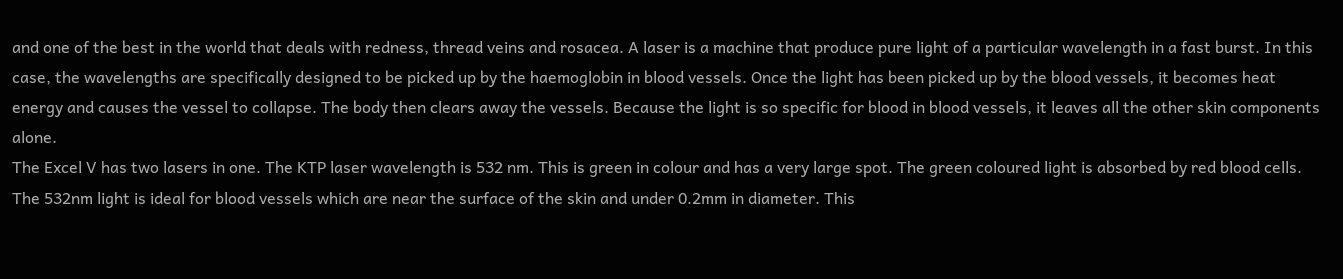and one of the best in the world that deals with redness, thread veins and rosacea. A laser is a machine that produce pure light of a particular wavelength in a fast burst. In this case, the wavelengths are specifically designed to be picked up by the haemoglobin in blood vessels. Once the light has been picked up by the blood vessels, it becomes heat energy and causes the vessel to collapse. The body then clears away the vessels. Because the light is so specific for blood in blood vessels, it leaves all the other skin components alone.
The Excel V has two lasers in one. The KTP laser wavelength is 532 nm. This is green in colour and has a very large spot. The green coloured light is absorbed by red blood cells. The 532nm light is ideal for blood vessels which are near the surface of the skin and under 0.2mm in diameter. This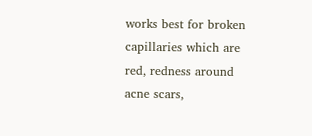works best for broken capillaries which are red, redness around acne scars,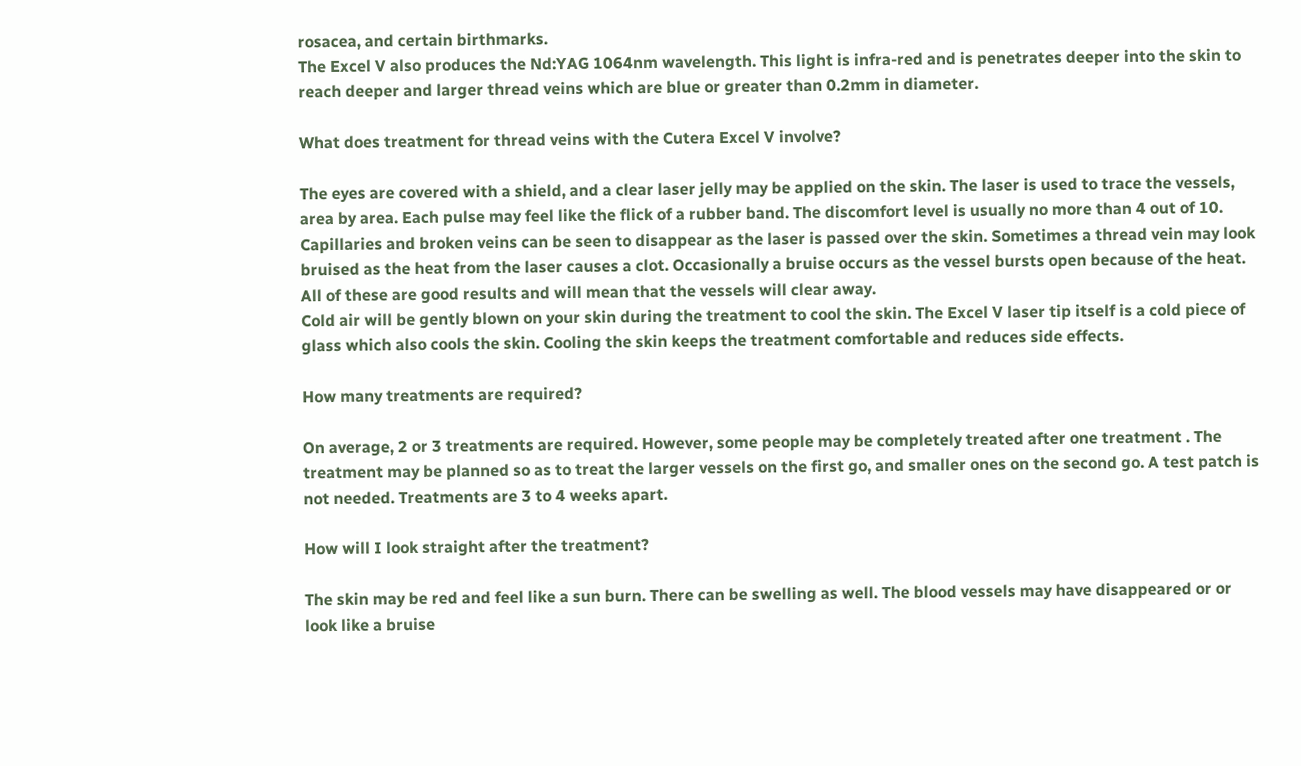rosacea, and certain birthmarks.
The Excel V also produces the Nd:YAG 1064nm wavelength. This light is infra-red and is penetrates deeper into the skin to reach deeper and larger thread veins which are blue or greater than 0.2mm in diameter.

What does treatment for thread veins with the Cutera Excel V involve?

The eyes are covered with a shield, and a clear laser jelly may be applied on the skin. The laser is used to trace the vessels, area by area. Each pulse may feel like the flick of a rubber band. The discomfort level is usually no more than 4 out of 10. Capillaries and broken veins can be seen to disappear as the laser is passed over the skin. Sometimes a thread vein may look bruised as the heat from the laser causes a clot. Occasionally a bruise occurs as the vessel bursts open because of the heat. All of these are good results and will mean that the vessels will clear away.
Cold air will be gently blown on your skin during the treatment to cool the skin. The Excel V laser tip itself is a cold piece of glass which also cools the skin. Cooling the skin keeps the treatment comfortable and reduces side effects.

How many treatments are required?

On average, 2 or 3 treatments are required. However, some people may be completely treated after one treatment . The treatment may be planned so as to treat the larger vessels on the first go, and smaller ones on the second go. A test patch is not needed. Treatments are 3 to 4 weeks apart.

How will I look straight after the treatment?

The skin may be red and feel like a sun burn. There can be swelling as well. The blood vessels may have disappeared or or look like a bruise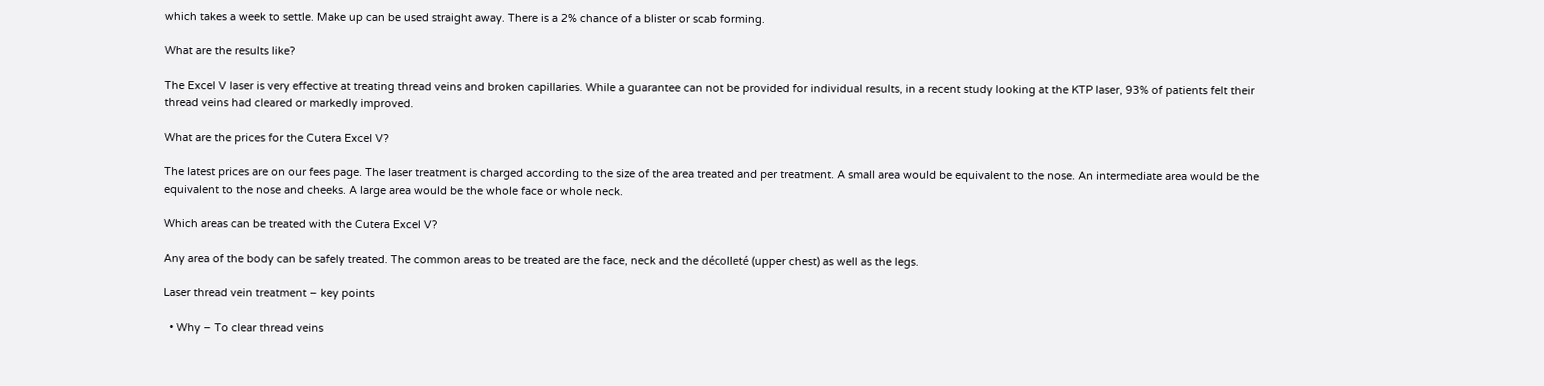which takes a week to settle. Make up can be used straight away. There is a 2% chance of a blister or scab forming.

What are the results like?

The Excel V laser is very effective at treating thread veins and broken capillaries. While a guarantee can not be provided for individual results, in a recent study looking at the KTP laser, 93% of patients felt their thread veins had cleared or markedly improved.

What are the prices for the Cutera Excel V?

The latest prices are on our fees page. The laser treatment is charged according to the size of the area treated and per treatment. A small area would be equivalent to the nose. An intermediate area would be the equivalent to the nose and cheeks. A large area would be the whole face or whole neck.

Which areas can be treated with the Cutera Excel V?

Any area of the body can be safely treated. The common areas to be treated are the face, neck and the décolleté (upper chest) as well as the legs.

Laser thread vein treatment – key points

  • Why – To clear thread veins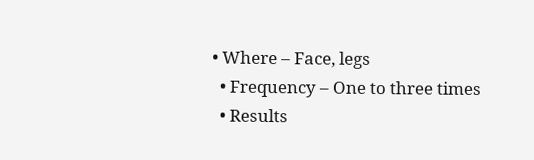• Where – Face, legs
  • Frequency – One to three times
  • Results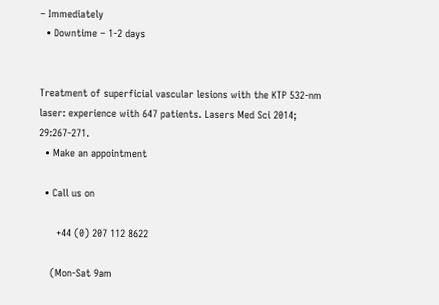– Immediately
  • Downtime – 1-2 days


Treatment of superficial vascular lesions with the KTP 532-nm laser: experience with 647 patients. Lasers Med Sci 2014; 29:267-271.
  • Make an appointment

  • Call us on

      +44 (0) 207 112 8622

    (Mon-Sat 9am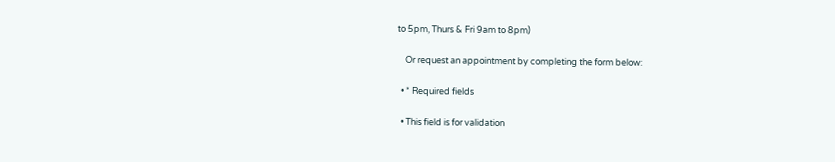to 5pm, Thurs & Fri 9am to 8pm)

    Or request an appointment by completing the form below:

  • * Required fields

  • This field is for validation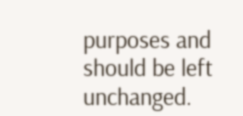purposes and should be left unchanged.